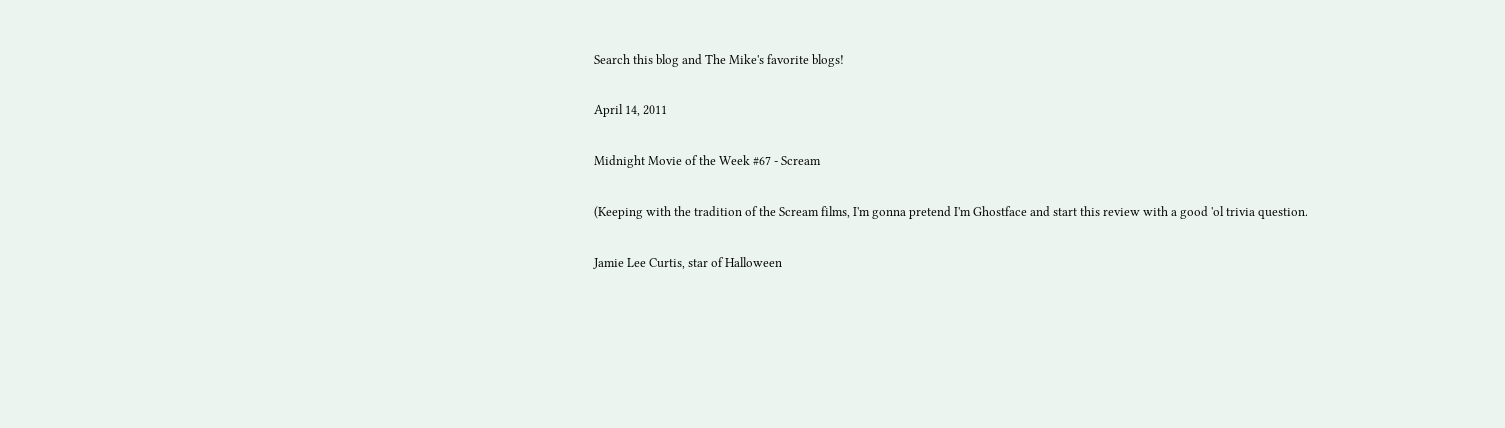Search this blog and The Mike's favorite blogs!

April 14, 2011

Midnight Movie of the Week #67 - Scream

(Keeping with the tradition of the Scream films, I'm gonna pretend I'm Ghostface and start this review with a good 'ol trivia question.

Jamie Lee Curtis, star of Halloween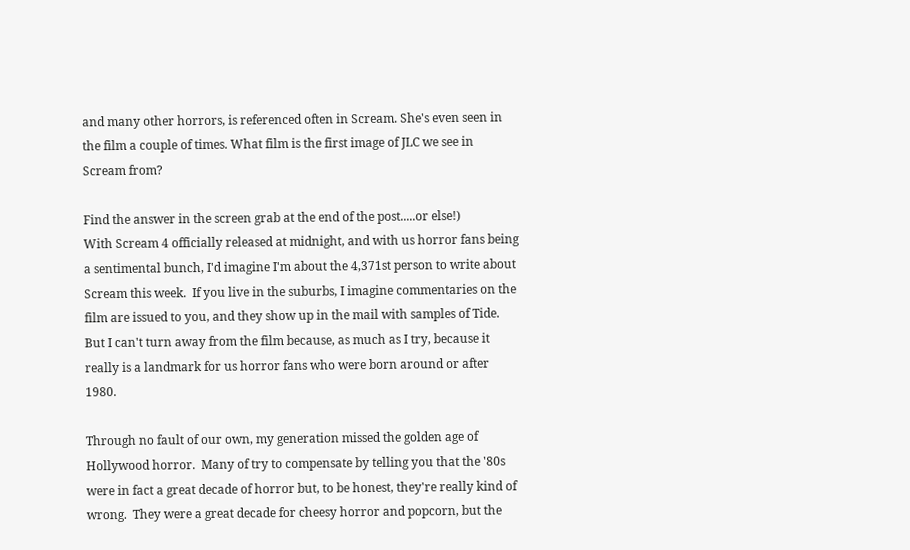and many other horrors, is referenced often in Scream. She's even seen in the film a couple of times. What film is the first image of JLC we see in Scream from?

Find the answer in the screen grab at the end of the post.....or else!)
With Scream 4 officially released at midnight, and with us horror fans being a sentimental bunch, I'd imagine I'm about the 4,371st person to write about Scream this week.  If you live in the suburbs, I imagine commentaries on the film are issued to you, and they show up in the mail with samples of Tide.  But I can't turn away from the film because, as much as I try, because it really is a landmark for us horror fans who were born around or after 1980.

Through no fault of our own, my generation missed the golden age of Hollywood horror.  Many of try to compensate by telling you that the '80s were in fact a great decade of horror but, to be honest, they're really kind of wrong.  They were a great decade for cheesy horror and popcorn, but the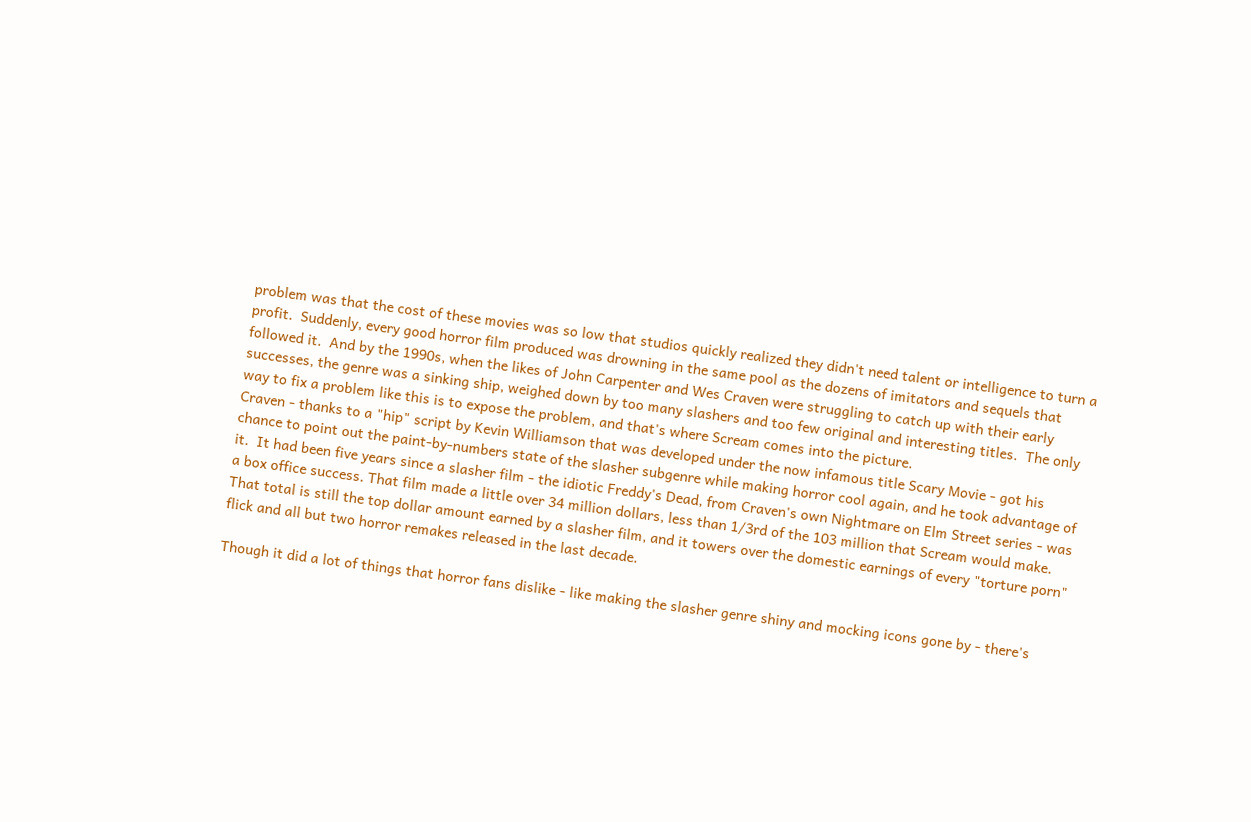problem was that the cost of these movies was so low that studios quickly realized they didn't need talent or intelligence to turn a profit.  Suddenly, every good horror film produced was drowning in the same pool as the dozens of imitators and sequels that followed it.  And by the 1990s, when the likes of John Carpenter and Wes Craven were struggling to catch up with their early successes, the genre was a sinking ship, weighed down by too many slashers and too few original and interesting titles.  The only way to fix a problem like this is to expose the problem, and that's where Scream comes into the picture.
Craven - thanks to a "hip" script by Kevin Williamson that was developed under the now infamous title Scary Movie - got his chance to point out the paint-by-numbers state of the slasher subgenre while making horror cool again, and he took advantage of it.  It had been five years since a slasher film - the idiotic Freddy's Dead, from Craven's own Nightmare on Elm Street series - was a box office success. That film made a little over 34 million dollars, less than 1/3rd of the 103 million that Scream would make.  That total is still the top dollar amount earned by a slasher film, and it towers over the domestic earnings of every "torture porn" flick and all but two horror remakes released in the last decade.

Though it did a lot of things that horror fans dislike - like making the slasher genre shiny and mocking icons gone by - there's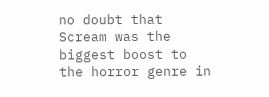no doubt that Scream was the biggest boost to the horror genre in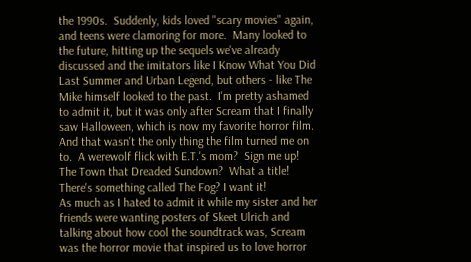the 1990s.  Suddenly, kids loved "scary movies" again, and teens were clamoring for more.  Many looked to the future, hitting up the sequels we've already discussed and the imitators like I Know What You Did Last Summer and Urban Legend, but others - like The Mike himself looked to the past.  I'm pretty ashamed to admit it, but it was only after Scream that I finally saw Halloween, which is now my favorite horror film.  And that wasn't the only thing the film turned me on to.  A werewolf flick with E.T.'s mom?  Sign me up!  The Town that Dreaded Sundown?  What a title!  There's something called The Fog? I want it!
As much as I hated to admit it while my sister and her friends were wanting posters of Skeet Ulrich and talking about how cool the soundtrack was, Scream was the horror movie that inspired us to love horror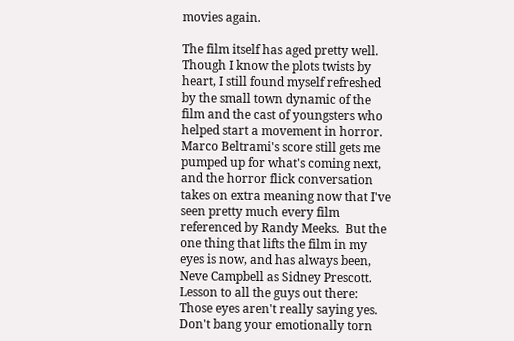movies again.

The film itself has aged pretty well.  Though I know the plots twists by heart, I still found myself refreshed by the small town dynamic of the film and the cast of youngsters who helped start a movement in horror.  Marco Beltrami's score still gets me pumped up for what's coming next, and the horror flick conversation takes on extra meaning now that I've seen pretty much every film referenced by Randy Meeks.  But the one thing that lifts the film in my eyes is now, and has always been, Neve Campbell as Sidney Prescott.
Lesson to all the guys out there: Those eyes aren't really saying yes. Don't bang your emotionally torn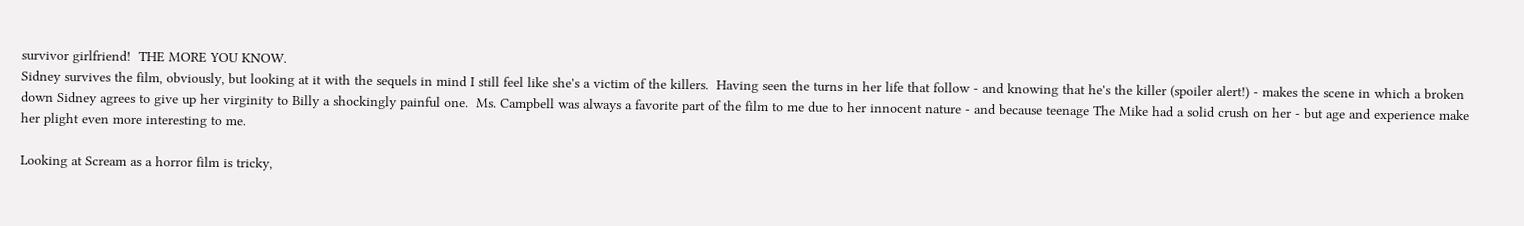survivor girlfriend!  THE MORE YOU KNOW.
Sidney survives the film, obviously, but looking at it with the sequels in mind I still feel like she's a victim of the killers.  Having seen the turns in her life that follow - and knowing that he's the killer (spoiler alert!) - makes the scene in which a broken down Sidney agrees to give up her virginity to Billy a shockingly painful one.  Ms. Campbell was always a favorite part of the film to me due to her innocent nature - and because teenage The Mike had a solid crush on her - but age and experience make her plight even more interesting to me.

Looking at Scream as a horror film is tricky,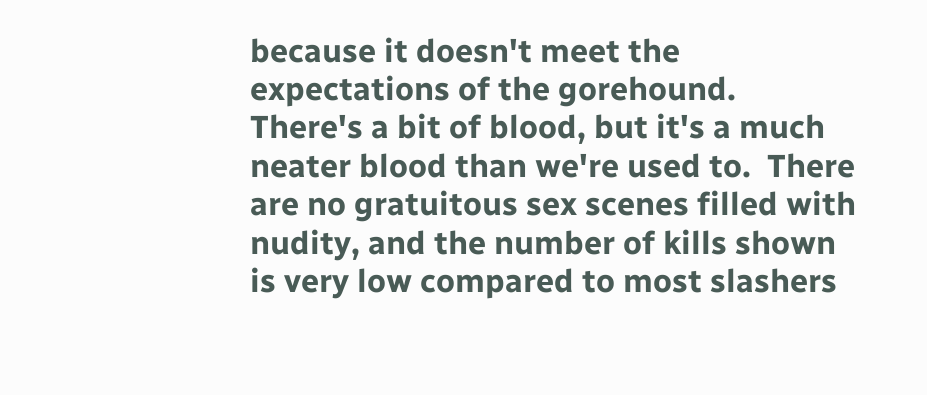because it doesn't meet the expectations of the gorehound.  There's a bit of blood, but it's a much neater blood than we're used to.  There are no gratuitous sex scenes filled with nudity, and the number of kills shown is very low compared to most slashers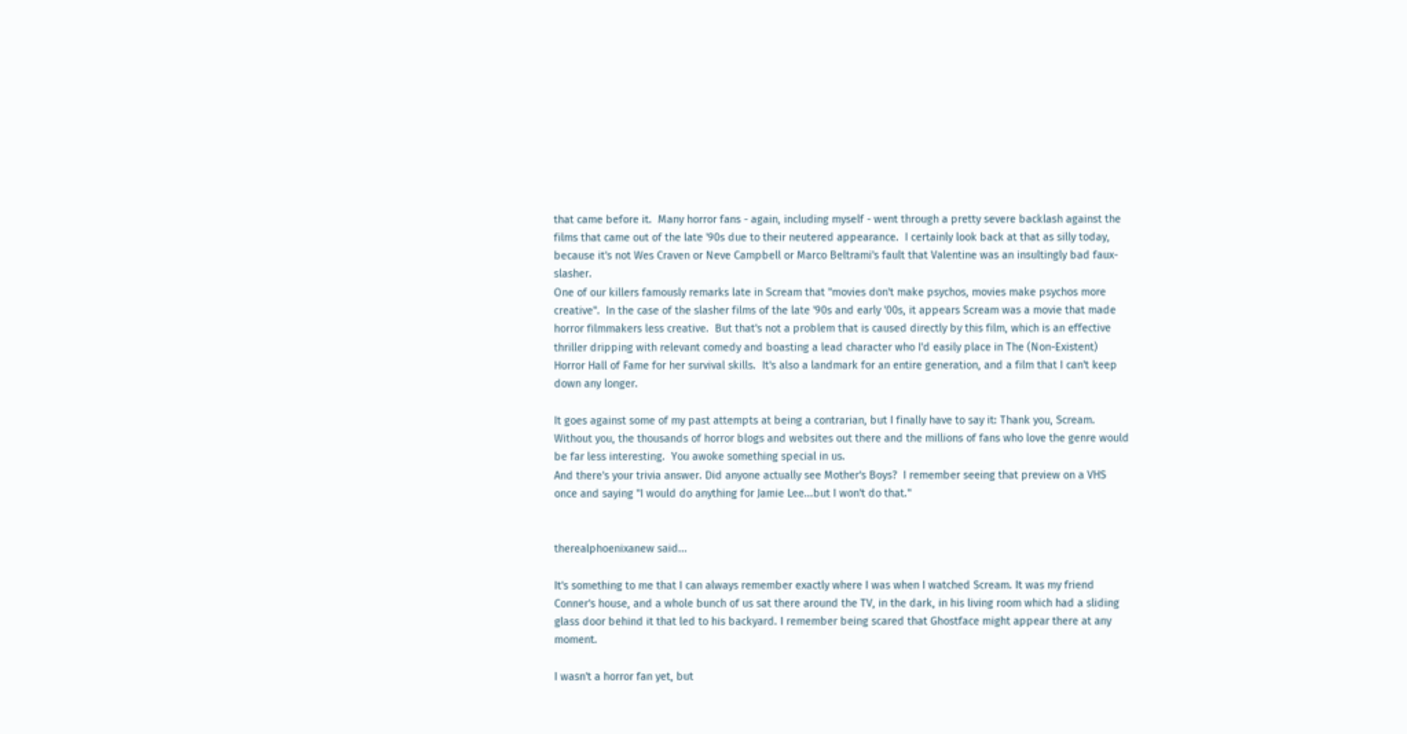that came before it.  Many horror fans - again, including myself - went through a pretty severe backlash against the films that came out of the late '90s due to their neutered appearance.  I certainly look back at that as silly today, because it's not Wes Craven or Neve Campbell or Marco Beltrami's fault that Valentine was an insultingly bad faux-slasher.
One of our killers famously remarks late in Scream that "movies don't make psychos, movies make psychos more creative".  In the case of the slasher films of the late '90s and early '00s, it appears Scream was a movie that made horror filmmakers less creative.  But that's not a problem that is caused directly by this film, which is an effective thriller dripping with relevant comedy and boasting a lead character who I'd easily place in The (Non-Existent) Horror Hall of Fame for her survival skills.  It's also a landmark for an entire generation, and a film that I can't keep down any longer.

It goes against some of my past attempts at being a contrarian, but I finally have to say it: Thank you, Scream.  Without you, the thousands of horror blogs and websites out there and the millions of fans who love the genre would be far less interesting.  You awoke something special in us.
And there's your trivia answer. Did anyone actually see Mother's Boys?  I remember seeing that preview on a VHS once and saying "I would do anything for Jamie Lee...but I won't do that."


therealphoenixanew said...

It's something to me that I can always remember exactly where I was when I watched Scream. It was my friend Conner's house, and a whole bunch of us sat there around the TV, in the dark, in his living room which had a sliding glass door behind it that led to his backyard. I remember being scared that Ghostface might appear there at any moment.

I wasn't a horror fan yet, but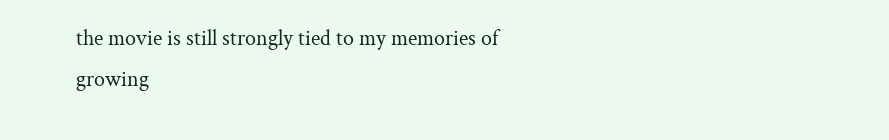the movie is still strongly tied to my memories of growing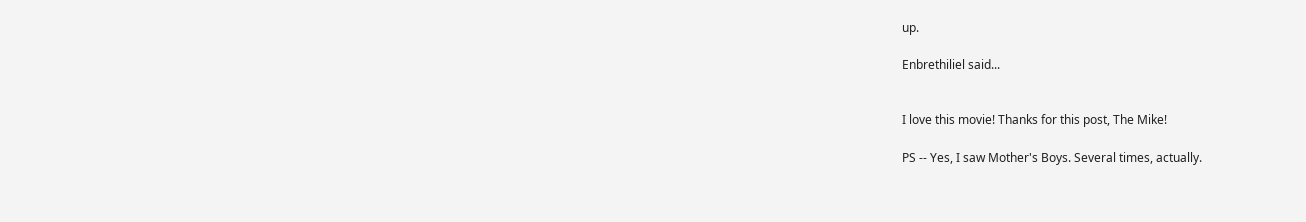up.

Enbrethiliel said...


I love this movie! Thanks for this post, The Mike!

PS -- Yes, I saw Mother's Boys. Several times, actually.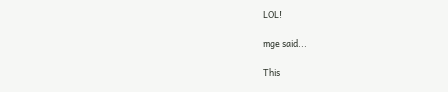LOL!

mge said...

This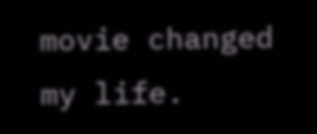movie changed my life.